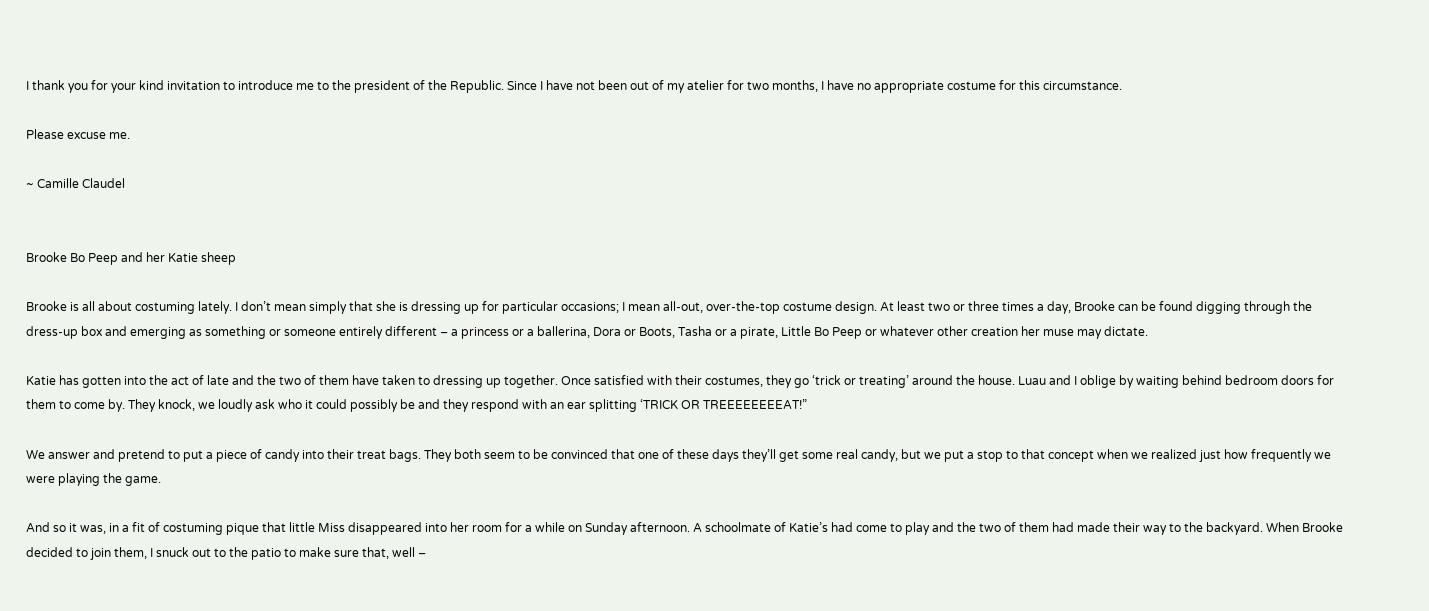I thank you for your kind invitation to introduce me to the president of the Republic. Since I have not been out of my atelier for two months, I have no appropriate costume for this circumstance.

Please excuse me.

~ Camille Claudel


Brooke Bo Peep and her Katie sheep

Brooke is all about costuming lately. I don’t mean simply that she is dressing up for particular occasions; I mean all-out, over-the-top costume design. At least two or three times a day, Brooke can be found digging through the dress-up box and emerging as something or someone entirely different – a princess or a ballerina, Dora or Boots, Tasha or a pirate, Little Bo Peep or whatever other creation her muse may dictate.

Katie has gotten into the act of late and the two of them have taken to dressing up together. Once satisfied with their costumes, they go ‘trick or treating’ around the house. Luau and I oblige by waiting behind bedroom doors for them to come by. They knock, we loudly ask who it could possibly be and they respond with an ear splitting ‘TRICK OR TREEEEEEEEAT!”

We answer and pretend to put a piece of candy into their treat bags. They both seem to be convinced that one of these days they’ll get some real candy, but we put a stop to that concept when we realized just how frequently we were playing the game.

And so it was, in a fit of costuming pique that little Miss disappeared into her room for a while on Sunday afternoon. A schoolmate of Katie’s had come to play and the two of them had made their way to the backyard. When Brooke decided to join them, I snuck out to the patio to make sure that, well –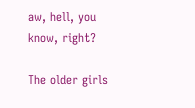aw, hell, you know, right?

The older girls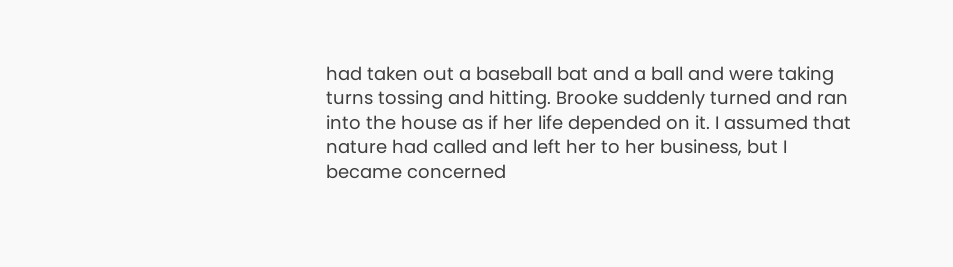had taken out a baseball bat and a ball and were taking turns tossing and hitting. Brooke suddenly turned and ran into the house as if her life depended on it. I assumed that nature had called and left her to her business, but I became concerned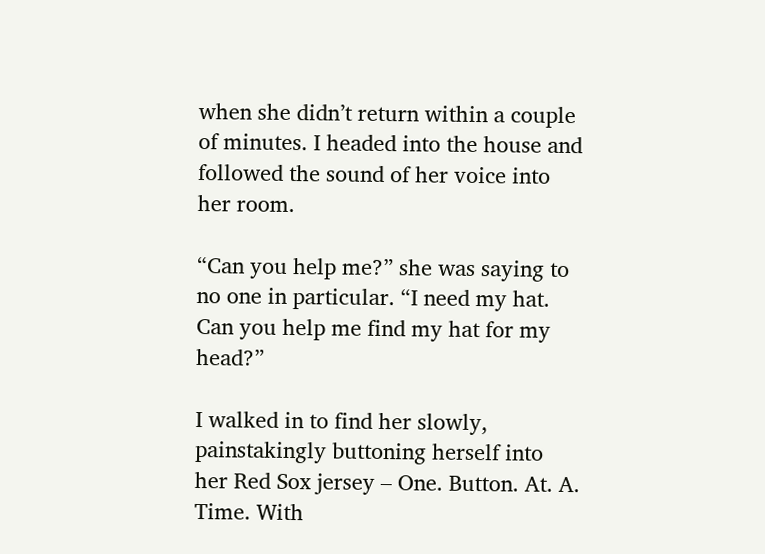when she didn’t return within a couple of minutes. I headed into the house and followed the sound of her voice into her room.

“Can you help me?” she was saying to no one in particular. “I need my hat. Can you help me find my hat for my head?”

I walked in to find her slowly, painstakingly buttoning herself into her Red Sox jersey – One. Button. At. A. Time. With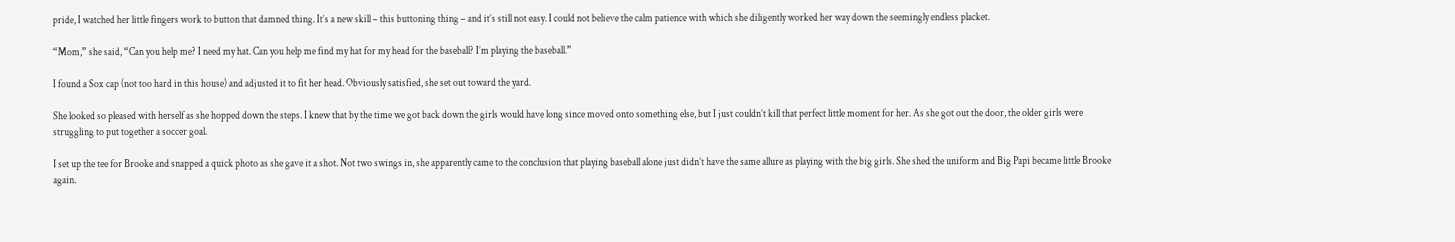pride, I watched her little fingers work to button that damned thing. It’s a new skill – this buttoning thing – and it’s still not easy. I could not believe the calm patience with which she diligently worked her way down the seemingly endless placket.

“Mom,” she said, “Can you help me? I need my hat. Can you help me find my hat for my head for the baseball? I’m playing the baseball.”

I found a Sox cap (not too hard in this house) and adjusted it to fit her head. Obviously satisfied, she set out toward the yard.

She looked so pleased with herself as she hopped down the steps. I knew that by the time we got back down the girls would have long since moved onto something else, but I just couldn’t kill that perfect little moment for her. As she got out the door, the older girls were struggling to put together a soccer goal.

I set up the tee for Brooke and snapped a quick photo as she gave it a shot. Not two swings in, she apparently came to the conclusion that playing baseball alone just didn’t have the same allure as playing with the big girls. She shed the uniform and Big Papi became little Brooke again.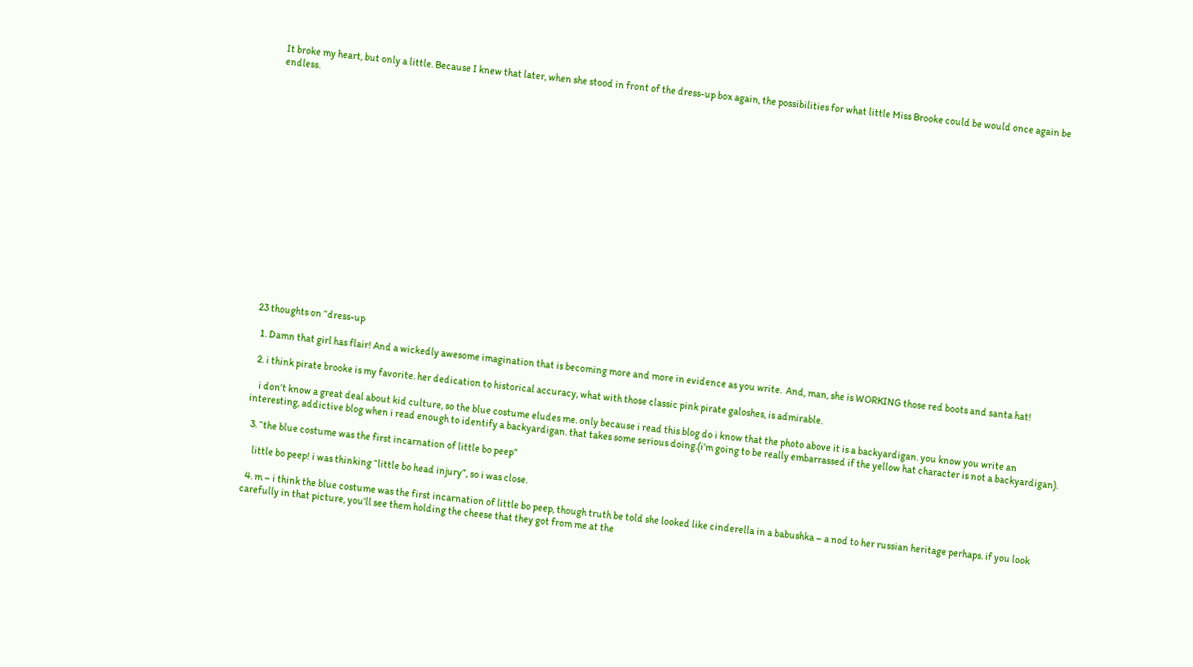It broke my heart, but only a little. Because I knew that later, when she stood in front of the dress-up box again, the possibilities for what little Miss Brooke could be would once again be endless.


















23 thoughts on “dress-up

  1. Damn that girl has flair! And a wickedly awesome imagination that is becoming more and more in evidence as you write.  And, man, she is WORKING those red boots and santa hat!

  2. i think pirate brooke is my favorite. her dedication to historical accuracy, what with those classic pink pirate galoshes, is admirable.

    i don’t know a great deal about kid culture, so the blue costume eludes me. only because i read this blog do i know that the photo above it is a backyardigan. you know you write an interesting, addictive blog when i read enough to identify a backyardigan. that takes some serious doing.(i’m going to be really embarrassed if the yellow hat character is not a backyardigan).

  3. “the blue costume was the first incarnation of little bo peep”

    little bo peep! i was thinking “little bo head injury”, so i was close.

  4. m – i think the blue costume was the first incarnation of little bo peep, though truth be told she looked like cinderella in a babushka – a nod to her russian heritage perhaps. if you look carefully in that picture, you’ll see them holding the cheese that they got from me at the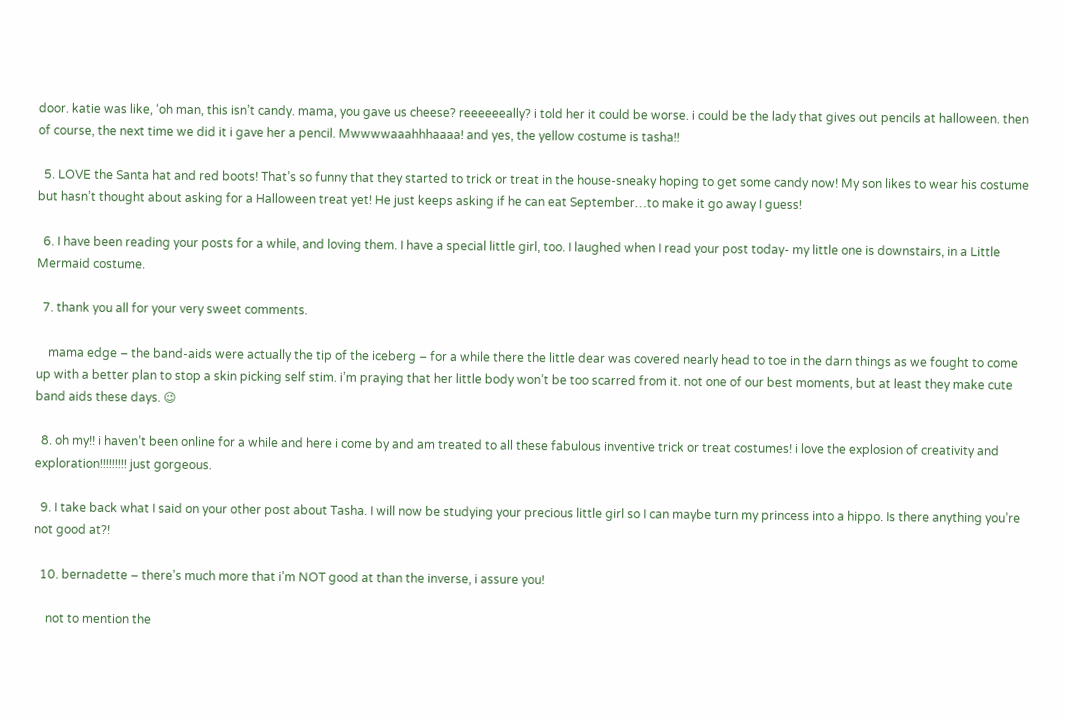door. katie was like, ‘oh man, this isn’t candy. mama, you gave us cheese? reeeeeeally? i told her it could be worse. i could be the lady that gives out pencils at halloween. then of course, the next time we did it i gave her a pencil. Mwwwwaaahhhaaaa! and yes, the yellow costume is tasha!!

  5. LOVE the Santa hat and red boots! That’s so funny that they started to trick or treat in the house-sneaky hoping to get some candy now! My son likes to wear his costume but hasn’t thought about asking for a Halloween treat yet! He just keeps asking if he can eat September…to make it go away I guess!

  6. I have been reading your posts for a while, and loving them. I have a special little girl, too. I laughed when I read your post today- my little one is downstairs, in a Little Mermaid costume.

  7. thank you all for your very sweet comments.

    mama edge – the band-aids were actually the tip of the iceberg – for a while there the little dear was covered nearly head to toe in the darn things as we fought to come up with a better plan to stop a skin picking self stim. i’m praying that her little body won’t be too scarred from it. not one of our best moments, but at least they make cute band aids these days. 😉

  8. oh my!! i haven’t been online for a while and here i come by and am treated to all these fabulous inventive trick or treat costumes! i love the explosion of creativity and exploration!!!!!!!!! just gorgeous.

  9. I take back what I said on your other post about Tasha. I will now be studying your precious little girl so I can maybe turn my princess into a hippo. Is there anything you’re not good at?!

  10. bernadette – there’s much more that i’m NOT good at than the inverse, i assure you!

    not to mention the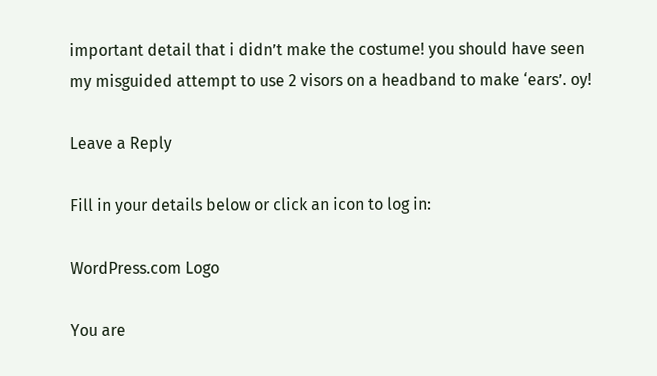important detail that i didn’t make the costume! you should have seen my misguided attempt to use 2 visors on a headband to make ‘ears’. oy!

Leave a Reply

Fill in your details below or click an icon to log in:

WordPress.com Logo

You are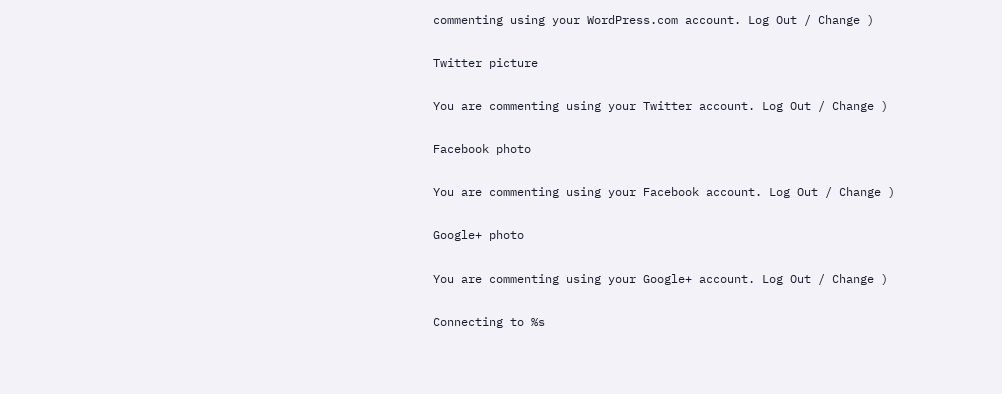commenting using your WordPress.com account. Log Out / Change )

Twitter picture

You are commenting using your Twitter account. Log Out / Change )

Facebook photo

You are commenting using your Facebook account. Log Out / Change )

Google+ photo

You are commenting using your Google+ account. Log Out / Change )

Connecting to %s